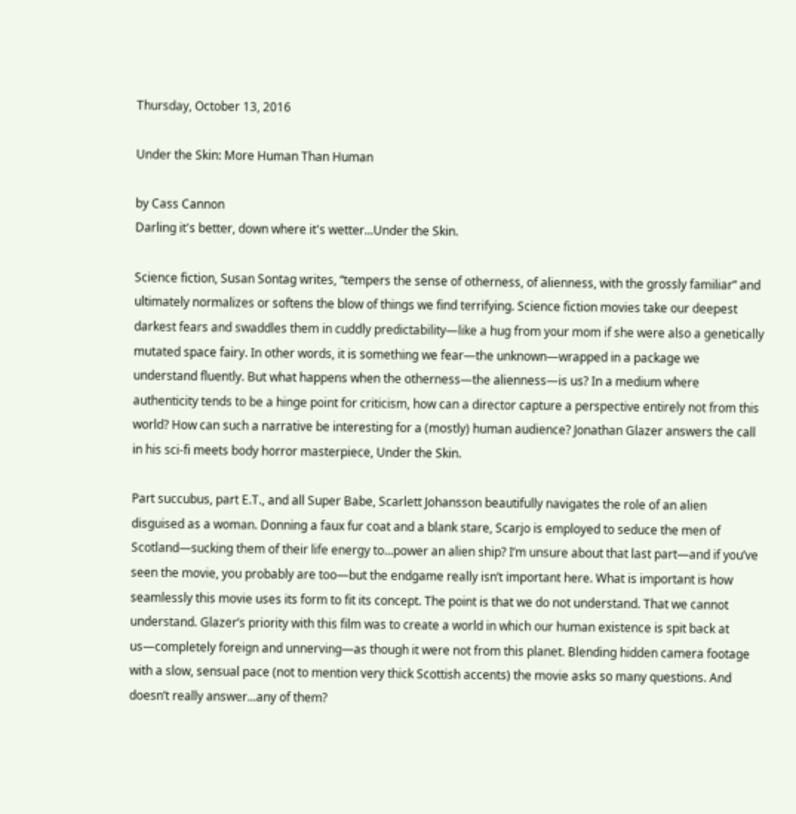Thursday, October 13, 2016

Under the Skin: More Human Than Human

by Cass Cannon
Darling it's better, down where it's wetter...Under the Skin.

Science fiction, Susan Sontag writes, “tempers the sense of otherness, of alienness, with the grossly familiar” and ultimately normalizes or softens the blow of things we find terrifying. Science fiction movies take our deepest darkest fears and swaddles them in cuddly predictability—like a hug from your mom if she were also a genetically mutated space fairy. In other words, it is something we fear—the unknown—wrapped in a package we understand fluently. But what happens when the otherness—the alienness—is us? In a medium where authenticity tends to be a hinge point for criticism, how can a director capture a perspective entirely not from this world? How can such a narrative be interesting for a (mostly) human audience? Jonathan Glazer answers the call in his sci-fi meets body horror masterpiece, Under the Skin.

Part succubus, part E.T., and all Super Babe, Scarlett Johansson beautifully navigates the role of an alien disguised as a woman. Donning a faux fur coat and a blank stare, Scarjo is employed to seduce the men of Scotland—sucking them of their life energy to...power an alien ship? I’m unsure about that last part—and if you’ve seen the movie, you probably are too—but the endgame really isn’t important here. What is important is how seamlessly this movie uses its form to fit its concept. The point is that we do not understand. That we cannot understand. Glazer’s priority with this film was to create a world in which our human existence is spit back at us—completely foreign and unnerving—as though it were not from this planet. Blending hidden camera footage with a slow, sensual pace (not to mention very thick Scottish accents) the movie asks so many questions. And doesn’t really answer...any of them?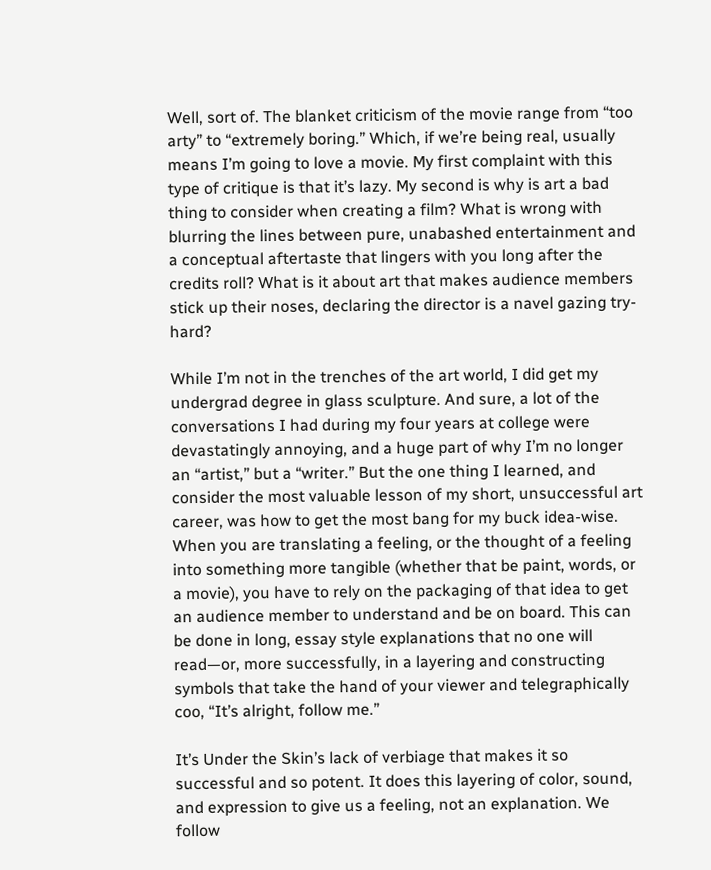Well, sort of. The blanket criticism of the movie range from “too arty” to “extremely boring.” Which, if we’re being real, usually means I’m going to love a movie. My first complaint with this type of critique is that it’s lazy. My second is why is art a bad thing to consider when creating a film? What is wrong with blurring the lines between pure, unabashed entertainment and a conceptual aftertaste that lingers with you long after the credits roll? What is it about art that makes audience members stick up their noses, declaring the director is a navel gazing try-hard?

While I’m not in the trenches of the art world, I did get my undergrad degree in glass sculpture. And sure, a lot of the conversations I had during my four years at college were devastatingly annoying, and a huge part of why I’m no longer an “artist,” but a “writer.” But the one thing I learned, and consider the most valuable lesson of my short, unsuccessful art career, was how to get the most bang for my buck idea-wise. When you are translating a feeling, or the thought of a feeling into something more tangible (whether that be paint, words, or a movie), you have to rely on the packaging of that idea to get an audience member to understand and be on board. This can be done in long, essay style explanations that no one will read—or, more successfully, in a layering and constructing symbols that take the hand of your viewer and telegraphically coo, “It’s alright, follow me.”

It’s Under the Skin’s lack of verbiage that makes it so successful and so potent. It does this layering of color, sound, and expression to give us a feeling, not an explanation. We follow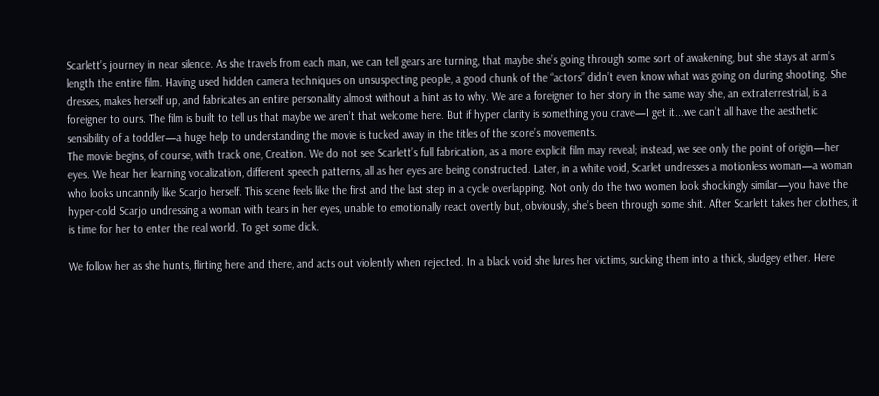Scarlett’s journey in near silence. As she travels from each man, we can tell gears are turning, that maybe she’s going through some sort of awakening, but she stays at arm’s length the entire film. Having used hidden camera techniques on unsuspecting people, a good chunk of the “actors” didn’t even know what was going on during shooting. She dresses, makes herself up, and fabricates an entire personality almost without a hint as to why. We are a foreigner to her story in the same way she, an extraterrestrial, is a foreigner to ours. The film is built to tell us that maybe we aren’t that welcome here. But if hyper clarity is something you crave—I get it...we can’t all have the aesthetic sensibility of a toddler—a huge help to understanding the movie is tucked away in the titles of the score’s movements.
The movie begins, of course, with track one, Creation. We do not see Scarlett’s full fabrication, as a more explicit film may reveal; instead, we see only the point of origin—her eyes. We hear her learning vocalization, different speech patterns, all as her eyes are being constructed. Later, in a white void, Scarlet undresses a motionless woman—a woman who looks uncannily like Scarjo herself. This scene feels like the first and the last step in a cycle overlapping. Not only do the two women look shockingly similar—you have the hyper-cold Scarjo undressing a woman with tears in her eyes, unable to emotionally react overtly but, obviously, she’s been through some shit. After Scarlett takes her clothes, it is time for her to enter the real world. To get some dick.

We follow her as she hunts, flirting here and there, and acts out violently when rejected. In a black void she lures her victims, sucking them into a thick, sludgey ether. Here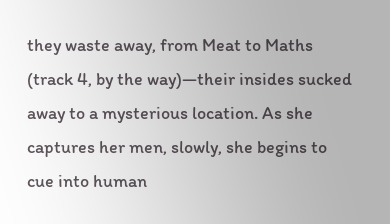they waste away, from Meat to Maths (track 4, by the way)—their insides sucked away to a mysterious location. As she captures her men, slowly, she begins to cue into human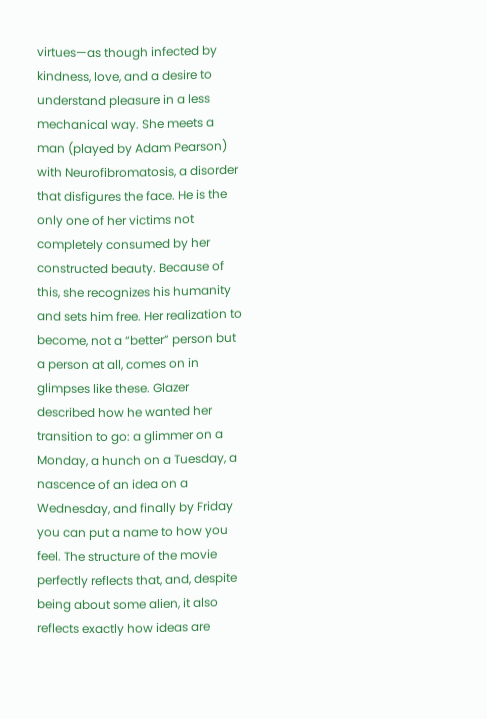virtues—as though infected by kindness, love, and a desire to understand pleasure in a less mechanical way. She meets a man (played by Adam Pearson) with Neurofibromatosis, a disorder that disfigures the face. He is the only one of her victims not completely consumed by her constructed beauty. Because of this, she recognizes his humanity and sets him free. Her realization to become, not a “better” person but a person at all, comes on in glimpses like these. Glazer described how he wanted her transition to go: a glimmer on a Monday, a hunch on a Tuesday, a nascence of an idea on a Wednesday, and finally by Friday you can put a name to how you feel. The structure of the movie perfectly reflects that, and, despite being about some alien, it also reflects exactly how ideas are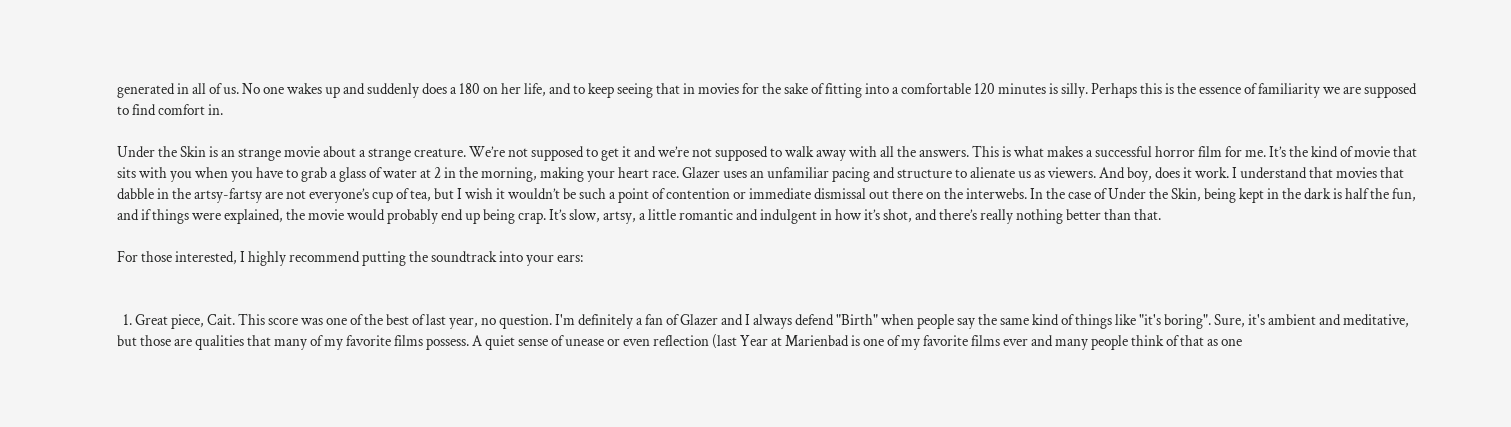generated in all of us. No one wakes up and suddenly does a 180 on her life, and to keep seeing that in movies for the sake of fitting into a comfortable 120 minutes is silly. Perhaps this is the essence of familiarity we are supposed to find comfort in.

Under the Skin is an strange movie about a strange creature. We’re not supposed to get it and we’re not supposed to walk away with all the answers. This is what makes a successful horror film for me. It’s the kind of movie that sits with you when you have to grab a glass of water at 2 in the morning, making your heart race. Glazer uses an unfamiliar pacing and structure to alienate us as viewers. And boy, does it work. I understand that movies that dabble in the artsy-fartsy are not everyone’s cup of tea, but I wish it wouldn’t be such a point of contention or immediate dismissal out there on the interwebs. In the case of Under the Skin, being kept in the dark is half the fun, and if things were explained, the movie would probably end up being crap. It’s slow, artsy, a little romantic and indulgent in how it’s shot, and there’s really nothing better than that.

For those interested, I highly recommend putting the soundtrack into your ears:


  1. Great piece, Cait. This score was one of the best of last year, no question. I'm definitely a fan of Glazer and I always defend "Birth" when people say the same kind of things like "it's boring". Sure, it's ambient and meditative, but those are qualities that many of my favorite films possess. A quiet sense of unease or even reflection (last Year at Marienbad is one of my favorite films ever and many people think of that as one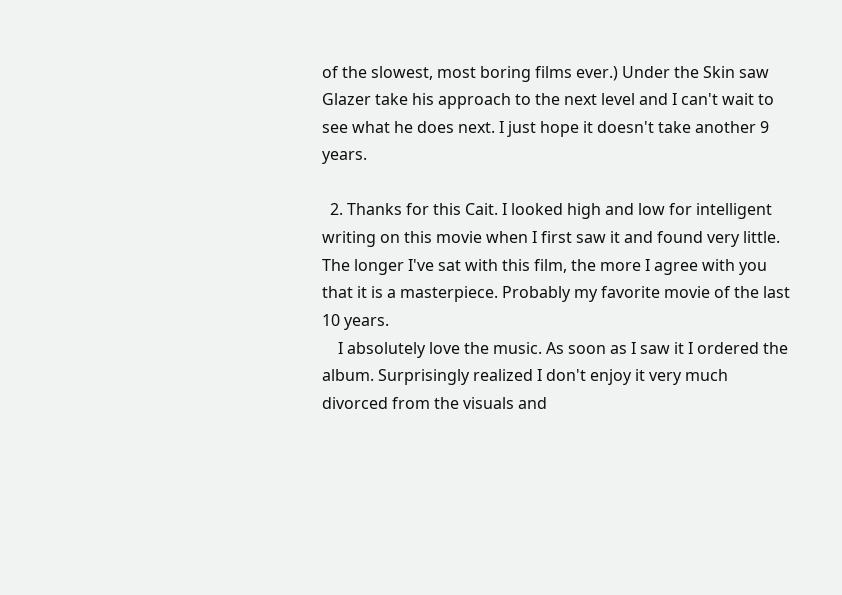of the slowest, most boring films ever.) Under the Skin saw Glazer take his approach to the next level and I can't wait to see what he does next. I just hope it doesn't take another 9 years.

  2. Thanks for this Cait. I looked high and low for intelligent writing on this movie when I first saw it and found very little. The longer I've sat with this film, the more I agree with you that it is a masterpiece. Probably my favorite movie of the last 10 years.
    I absolutely love the music. As soon as I saw it I ordered the album. Surprisingly realized I don't enjoy it very much divorced from the visuals and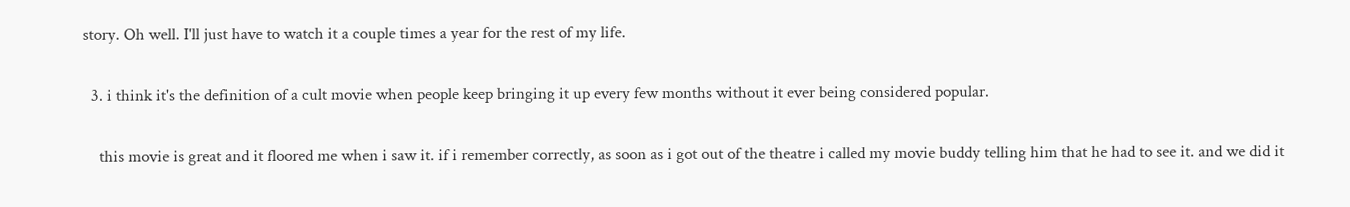story. Oh well. I'll just have to watch it a couple times a year for the rest of my life.

  3. i think it's the definition of a cult movie when people keep bringing it up every few months without it ever being considered popular.

    this movie is great and it floored me when i saw it. if i remember correctly, as soon as i got out of the theatre i called my movie buddy telling him that he had to see it. and we did it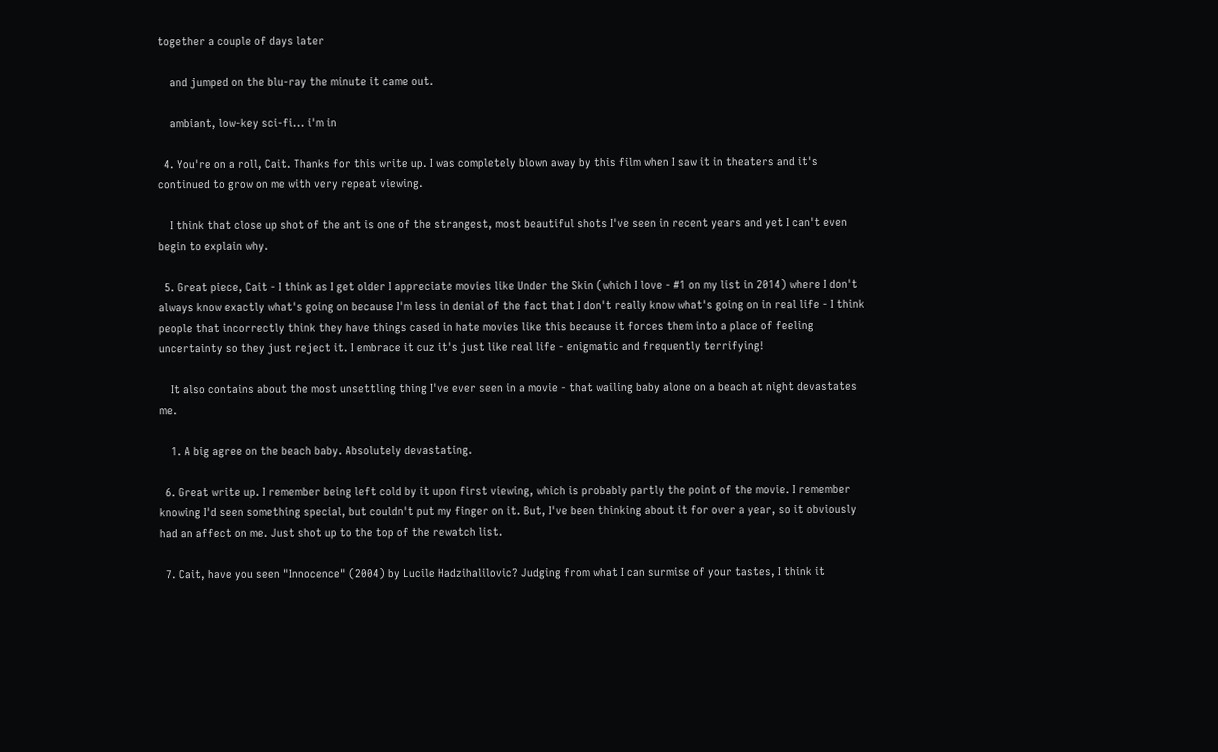together a couple of days later

    and jumped on the blu-ray the minute it came out.

    ambiant, low-key sci-fi... i'm in

  4. You're on a roll, Cait. Thanks for this write up. I was completely blown away by this film when I saw it in theaters and it's continued to grow on me with very repeat viewing.

    I think that close up shot of the ant is one of the strangest, most beautiful shots I've seen in recent years and yet I can't even begin to explain why.

  5. Great piece, Cait - I think as I get older I appreciate movies like Under the Skin (which I love - #1 on my list in 2014) where I don't always know exactly what's going on because I'm less in denial of the fact that I don't really know what's going on in real life - I think people that incorrectly think they have things cased in hate movies like this because it forces them into a place of feeling uncertainty so they just reject it. I embrace it cuz it's just like real life - enigmatic and frequently terrifying!

    It also contains about the most unsettling thing I've ever seen in a movie - that wailing baby alone on a beach at night devastates me.

    1. A big agree on the beach baby. Absolutely devastating.

  6. Great write up. I remember being left cold by it upon first viewing, which is probably partly the point of the movie. I remember knowing I'd seen something special, but couldn't put my finger on it. But, I've been thinking about it for over a year, so it obviously had an affect on me. Just shot up to the top of the rewatch list.

  7. Cait, have you seen "Innocence" (2004) by Lucile Hadzihalilovic? Judging from what I can surmise of your tastes, I think it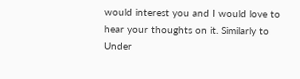would interest you and I would love to hear your thoughts on it. Similarly to Under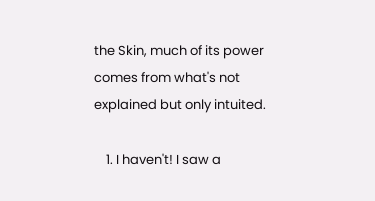the Skin, much of its power comes from what's not explained but only intuited.

    1. I haven't! I saw a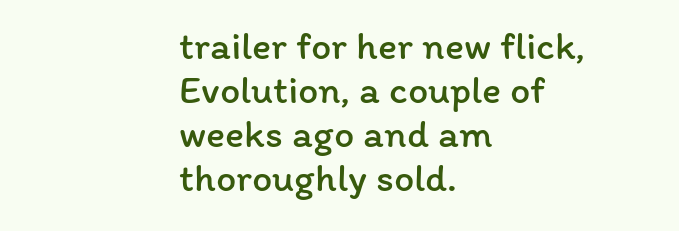trailer for her new flick, Evolution, a couple of weeks ago and am thoroughly sold.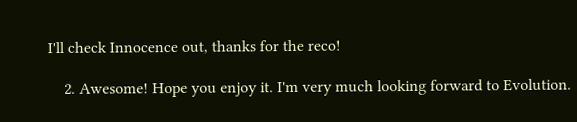I'll check Innocence out, thanks for the reco!

    2. Awesome! Hope you enjoy it. I'm very much looking forward to Evolution.